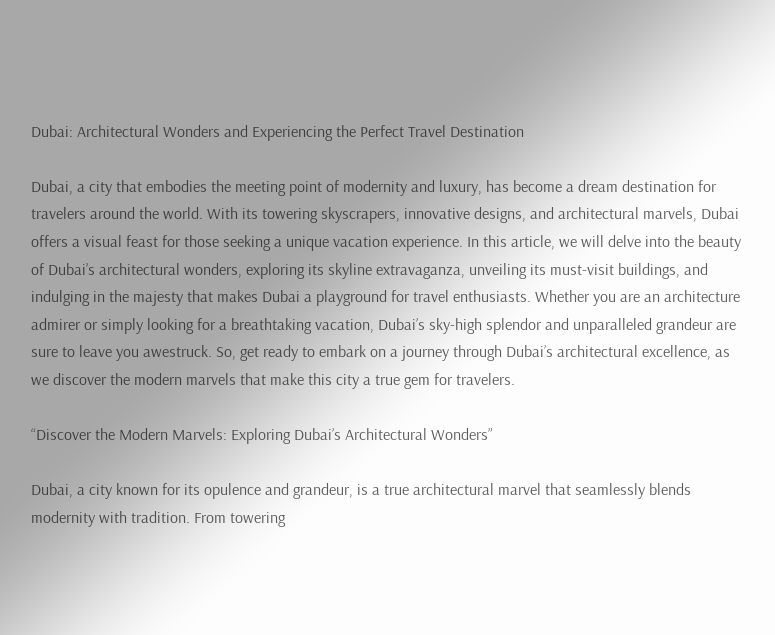Dubai: Architectural Wonders and Experiencing the Perfect Travel Destination

Dubai, a city that embodies the meeting point of modernity and luxury, has become a dream destination for travelers around the world. With its towering skyscrapers, innovative designs, and architectural marvels, Dubai offers a visual feast for those seeking a unique vacation experience. In this article, we will delve into the beauty of Dubai’s architectural wonders, exploring its skyline extravaganza, unveiling its must-visit buildings, and indulging in the majesty that makes Dubai a playground for travel enthusiasts. Whether you are an architecture admirer or simply looking for a breathtaking vacation, Dubai’s sky-high splendor and unparalleled grandeur are sure to leave you awestruck. So, get ready to embark on a journey through Dubai’s architectural excellence, as we discover the modern marvels that make this city a true gem for travelers.

“Discover the Modern Marvels: Exploring Dubai’s Architectural Wonders”

Dubai, a city known for its opulence and grandeur, is a true architectural marvel that seamlessly blends modernity with tradition. From towering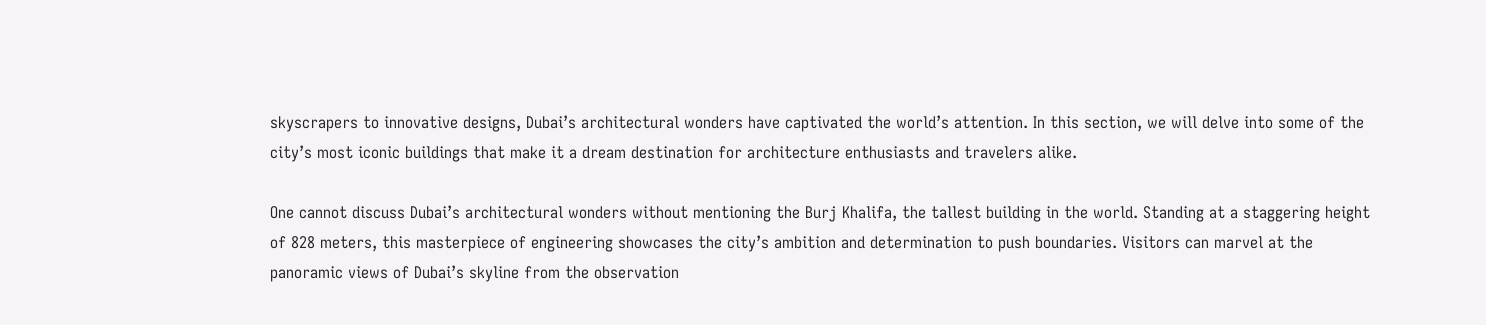skyscrapers to innovative designs, Dubai’s architectural wonders have captivated the world’s attention. In this section, we will delve into some of the city’s most iconic buildings that make it a dream destination for architecture enthusiasts and travelers alike.

One cannot discuss Dubai’s architectural wonders without mentioning the Burj Khalifa, the tallest building in the world. Standing at a staggering height of 828 meters, this masterpiece of engineering showcases the city’s ambition and determination to push boundaries. Visitors can marvel at the panoramic views of Dubai’s skyline from the observation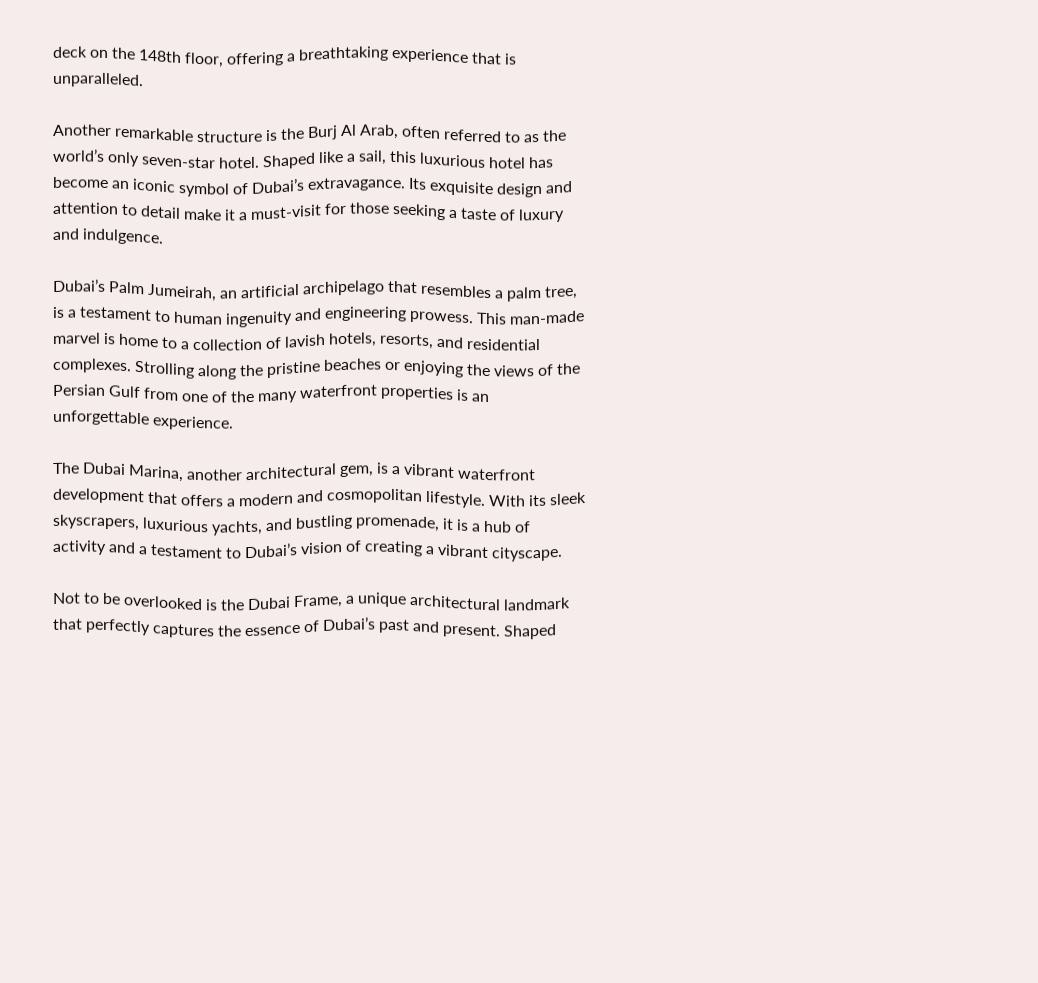deck on the 148th floor, offering a breathtaking experience that is unparalleled.

Another remarkable structure is the Burj Al Arab, often referred to as the world’s only seven-star hotel. Shaped like a sail, this luxurious hotel has become an iconic symbol of Dubai’s extravagance. Its exquisite design and attention to detail make it a must-visit for those seeking a taste of luxury and indulgence.

Dubai’s Palm Jumeirah, an artificial archipelago that resembles a palm tree, is a testament to human ingenuity and engineering prowess. This man-made marvel is home to a collection of lavish hotels, resorts, and residential complexes. Strolling along the pristine beaches or enjoying the views of the Persian Gulf from one of the many waterfront properties is an unforgettable experience.

The Dubai Marina, another architectural gem, is a vibrant waterfront development that offers a modern and cosmopolitan lifestyle. With its sleek skyscrapers, luxurious yachts, and bustling promenade, it is a hub of activity and a testament to Dubai’s vision of creating a vibrant cityscape.

Not to be overlooked is the Dubai Frame, a unique architectural landmark that perfectly captures the essence of Dubai’s past and present. Shaped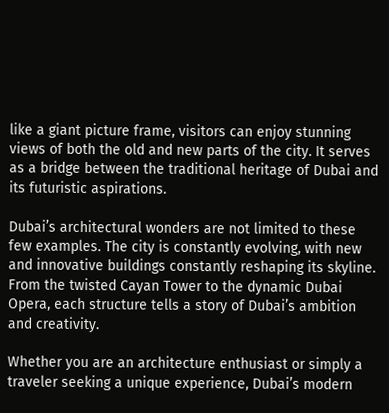like a giant picture frame, visitors can enjoy stunning views of both the old and new parts of the city. It serves as a bridge between the traditional heritage of Dubai and its futuristic aspirations.

Dubai’s architectural wonders are not limited to these few examples. The city is constantly evolving, with new and innovative buildings constantly reshaping its skyline. From the twisted Cayan Tower to the dynamic Dubai Opera, each structure tells a story of Dubai’s ambition and creativity.

Whether you are an architecture enthusiast or simply a traveler seeking a unique experience, Dubai’s modern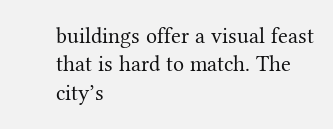buildings offer a visual feast that is hard to match. The city’s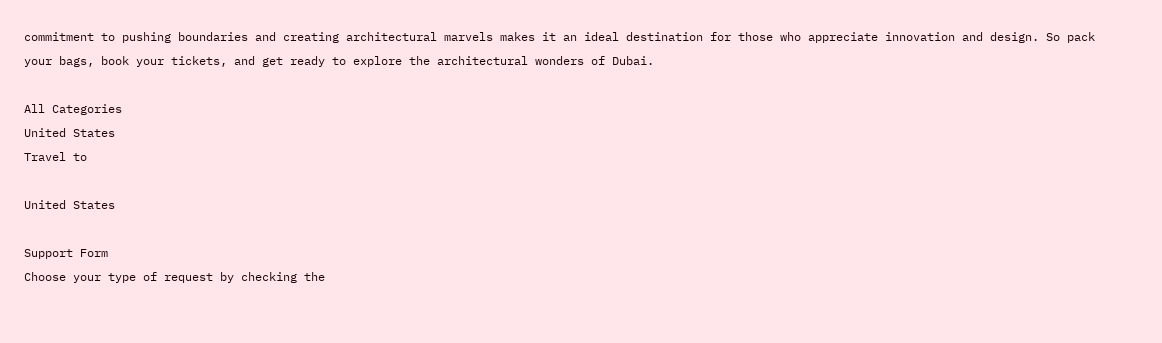commitment to pushing boundaries and creating architectural marvels makes it an ideal destination for those who appreciate innovation and design. So pack your bags, book your tickets, and get ready to explore the architectural wonders of Dubai.

All Categories
United States
Travel to

United States

Support Form
Choose your type of request by checking the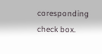coresponding check box.